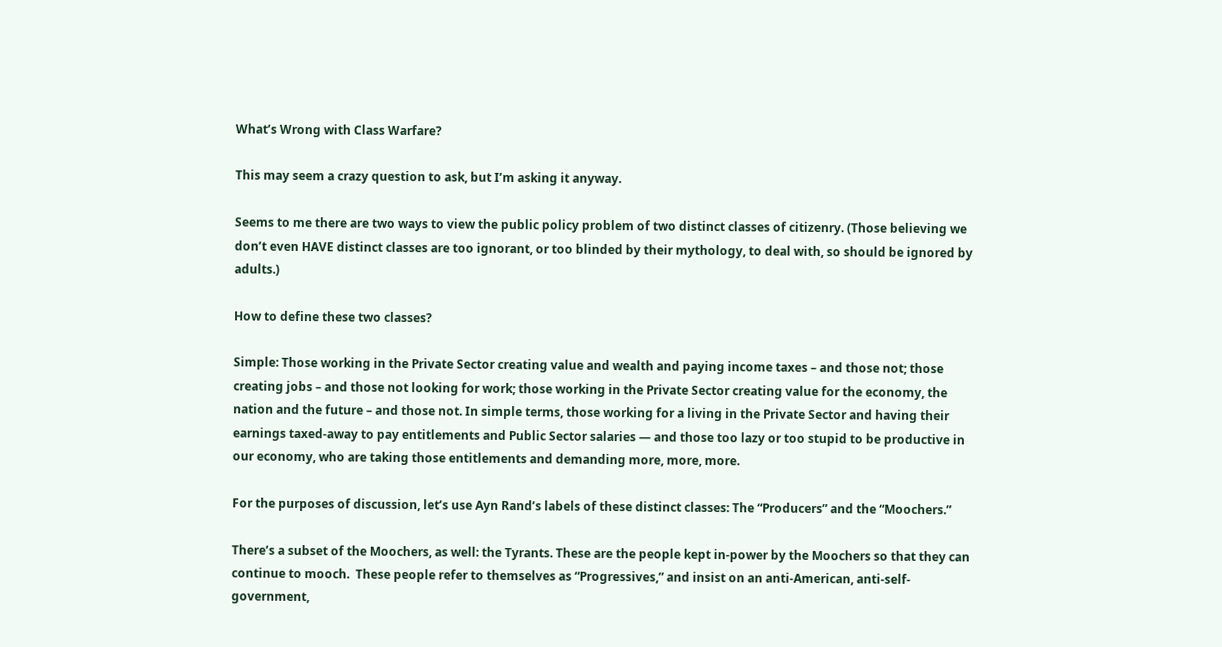What’s Wrong with Class Warfare?

This may seem a crazy question to ask, but I’m asking it anyway.

Seems to me there are two ways to view the public policy problem of two distinct classes of citizenry. (Those believing we don’t even HAVE distinct classes are too ignorant, or too blinded by their mythology, to deal with, so should be ignored by adults.)

How to define these two classes?

Simple: Those working in the Private Sector creating value and wealth and paying income taxes – and those not; those creating jobs – and those not looking for work; those working in the Private Sector creating value for the economy, the nation and the future – and those not. In simple terms, those working for a living in the Private Sector and having their earnings taxed-away to pay entitlements and Public Sector salaries — and those too lazy or too stupid to be productive in our economy, who are taking those entitlements and demanding more, more, more.

For the purposes of discussion, let’s use Ayn Rand’s labels of these distinct classes: The “Producers” and the “Moochers.”

There’s a subset of the Moochers, as well: the Tyrants. These are the people kept in-power by the Moochers so that they can continue to mooch.  These people refer to themselves as “Progressives,” and insist on an anti-American, anti-self-government,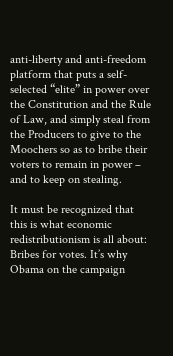anti-liberty and anti-freedom platform that puts a self-selected “elite” in power over the Constitution and the Rule of Law, and simply steal from the Producers to give to the Moochers so as to bribe their voters to remain in power – and to keep on stealing.

It must be recognized that this is what economic redistributionism is all about: Bribes for votes. It’s why Obama on the campaign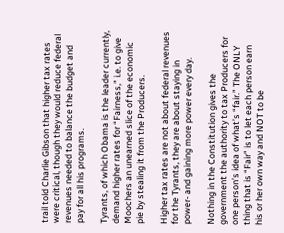trail told Charlie Gibson that higher tax rates were critical, though they would reduce federal revenues needed to balance the budget and pay for all his programs.

Tyrants, of which Obama is the leader currently, demand higher rates for “Fairness,” i.e. to give Moochers an unearned slice of the economic pie by stealing it from the Producers.

Higher tax rates are not about federal revenues for the Tyrants, they are about staying in power- and gaining more power every day.

Nothing in the Constitution gives the government the authority to tax Producers for one person’s idea of what’s “fair.” The ONLY thing that is “Fair” is to let each person earn his or her own way and NOT to be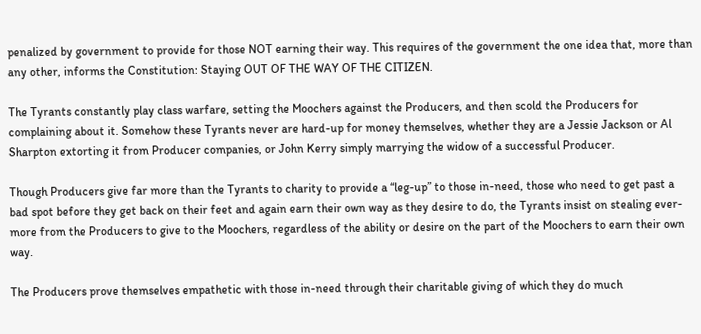penalized by government to provide for those NOT earning their way. This requires of the government the one idea that, more than any other, informs the Constitution: Staying OUT OF THE WAY OF THE CITIZEN.

The Tyrants constantly play class warfare, setting the Moochers against the Producers, and then scold the Producers for complaining about it. Somehow these Tyrants never are hard-up for money themselves, whether they are a Jessie Jackson or Al Sharpton extorting it from Producer companies, or John Kerry simply marrying the widow of a successful Producer.

Though Producers give far more than the Tyrants to charity to provide a “leg-up” to those in-need, those who need to get past a bad spot before they get back on their feet and again earn their own way as they desire to do, the Tyrants insist on stealing ever-more from the Producers to give to the Moochers, regardless of the ability or desire on the part of the Moochers to earn their own way.

The Producers prove themselves empathetic with those in-need through their charitable giving of which they do much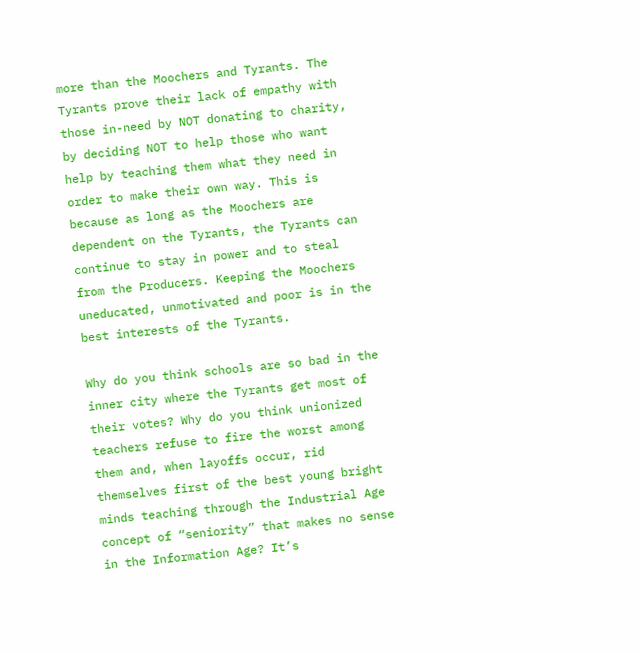more than the Moochers and Tyrants. The Tyrants prove their lack of empathy with those in-need by NOT donating to charity, by deciding NOT to help those who want help by teaching them what they need in order to make their own way. This is because as long as the Moochers are dependent on the Tyrants, the Tyrants can continue to stay in power and to steal from the Producers. Keeping the Moochers uneducated, unmotivated and poor is in the best interests of the Tyrants.

Why do you think schools are so bad in the inner city where the Tyrants get most of their votes? Why do you think unionized teachers refuse to fire the worst among them and, when layoffs occur, rid themselves first of the best young bright minds teaching through the Industrial Age concept of “seniority” that makes no sense in the Information Age? It’s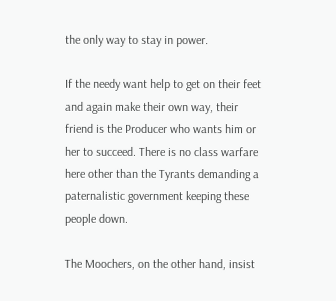the only way to stay in power.

If the needy want help to get on their feet and again make their own way, their friend is the Producer who wants him or her to succeed. There is no class warfare here other than the Tyrants demanding a paternalistic government keeping these people down.

The Moochers, on the other hand, insist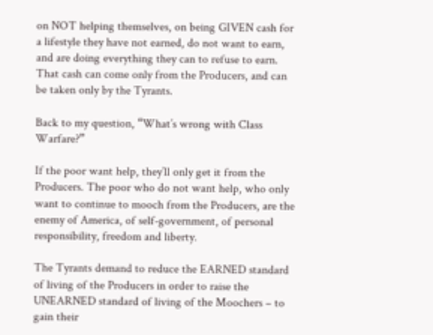on NOT helping themselves, on being GIVEN cash for a lifestyle they have not earned, do not want to earn, and are doing everything they can to refuse to earn. That cash can come only from the Producers, and can be taken only by the Tyrants.

Back to my question, “What’s wrong with Class Warfare?”

If the poor want help, they’ll only get it from the Producers. The poor who do not want help, who only want to continue to mooch from the Producers, are the enemy of America, of self-government, of personal responsibility, freedom and liberty.

The Tyrants demand to reduce the EARNED standard of living of the Producers in order to raise the UNEARNED standard of living of the Moochers – to gain their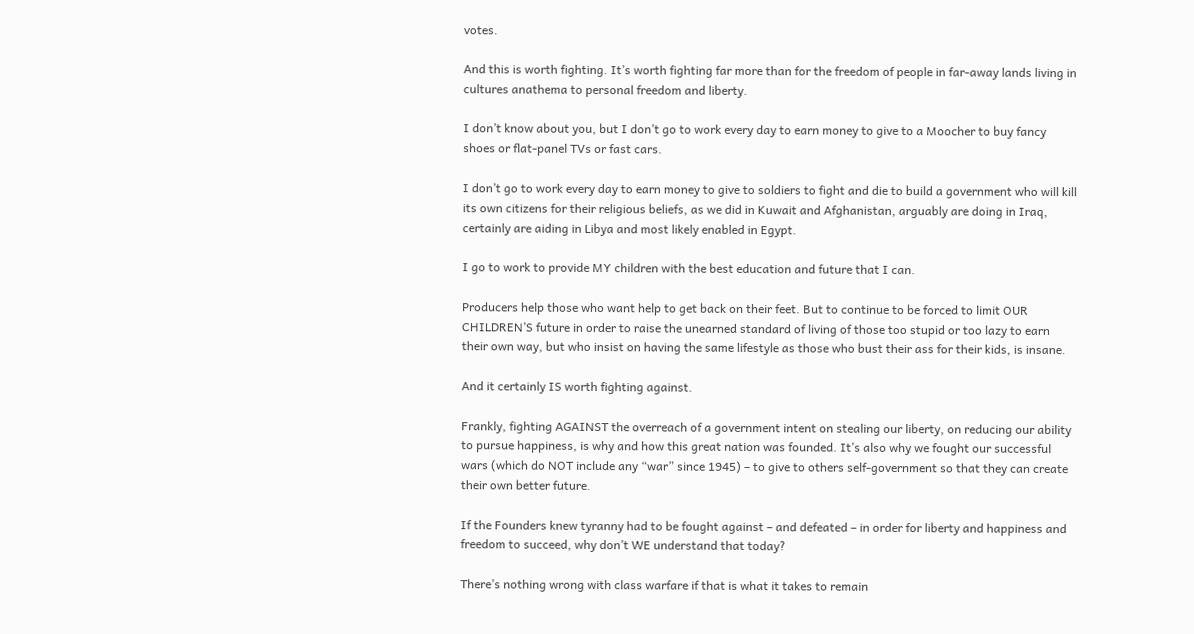votes.

And this is worth fighting. It’s worth fighting far more than for the freedom of people in far-away lands living in cultures anathema to personal freedom and liberty.

I don’t know about you, but I don’t go to work every day to earn money to give to a Moocher to buy fancy shoes or flat-panel TVs or fast cars.

I don’t go to work every day to earn money to give to soldiers to fight and die to build a government who will kill its own citizens for their religious beliefs, as we did in Kuwait and Afghanistan, arguably are doing in Iraq, certainly are aiding in Libya and most likely enabled in Egypt.

I go to work to provide MY children with the best education and future that I can.

Producers help those who want help to get back on their feet. But to continue to be forced to limit OUR CHILDREN’S future in order to raise the unearned standard of living of those too stupid or too lazy to earn their own way, but who insist on having the same lifestyle as those who bust their ass for their kids, is insane.

And it certainly IS worth fighting against.

Frankly, fighting AGAINST the overreach of a government intent on stealing our liberty, on reducing our ability to pursue happiness, is why and how this great nation was founded. It’s also why we fought our successful wars (which do NOT include any “war” since 1945) – to give to others self-government so that they can create their own better future.

If the Founders knew tyranny had to be fought against – and defeated – in order for liberty and happiness and freedom to succeed, why don’t WE understand that today?

There’s nothing wrong with class warfare if that is what it takes to remain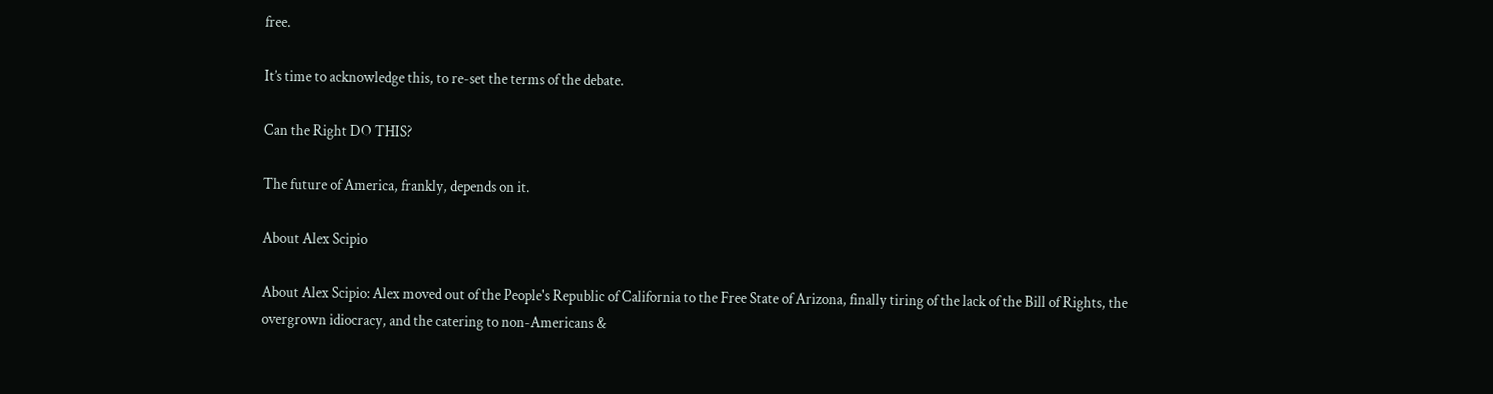free.

It’s time to acknowledge this, to re-set the terms of the debate.

Can the Right DO THIS?

The future of America, frankly, depends on it.

About Alex Scipio

About Alex Scipio: Alex moved out of the People's Republic of California to the Free State of Arizona, finally tiring of the lack of the Bill of Rights, the overgrown idiocracy, and the catering to non-Americans &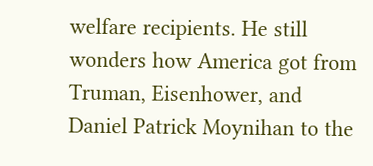welfare recipients. He still wonders how America got from Truman, Eisenhower, and Daniel Patrick Moynihan to the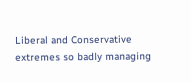Liberal and Conservative extremes so badly managing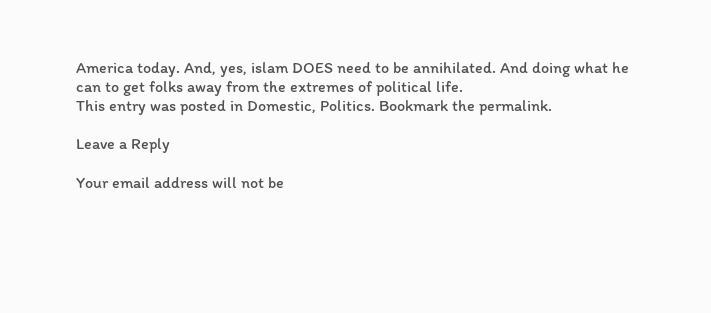America today. And, yes, islam DOES need to be annihilated. And doing what he can to get folks away from the extremes of political life.
This entry was posted in Domestic, Politics. Bookmark the permalink.

Leave a Reply

Your email address will not be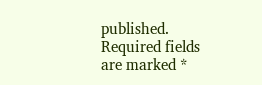published. Required fields are marked *